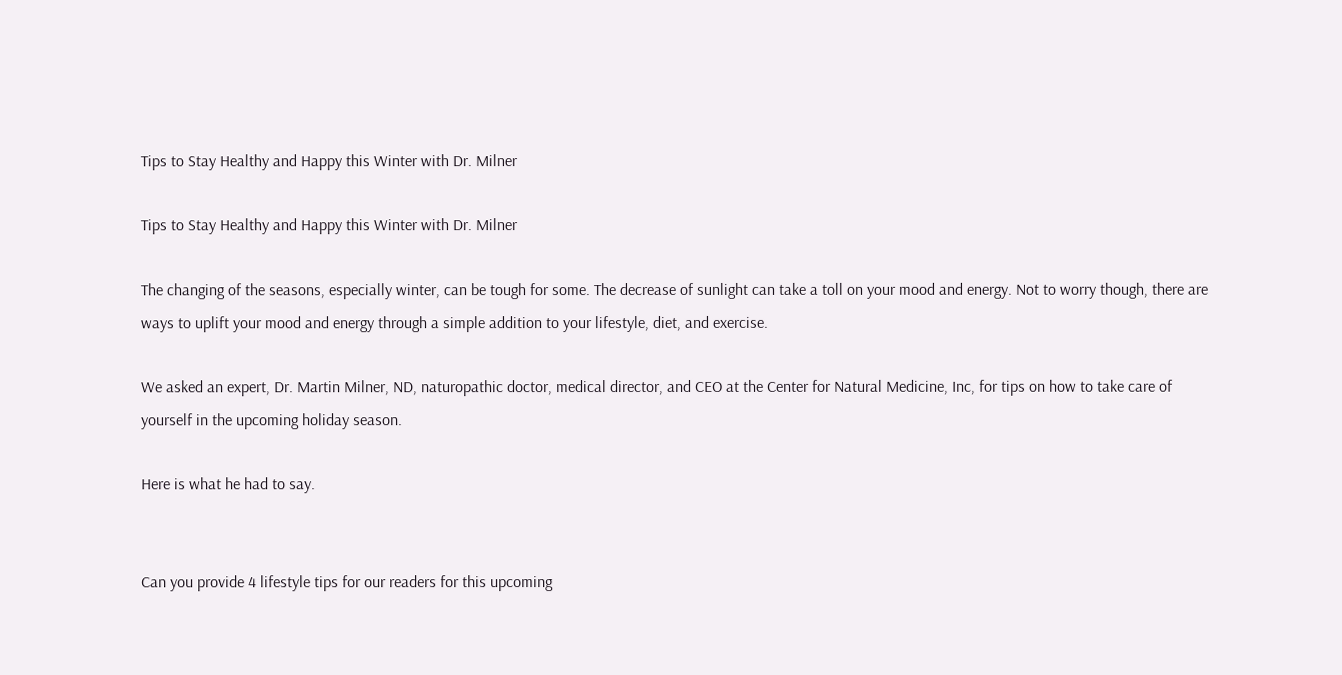Tips to Stay Healthy and Happy this Winter with Dr. Milner

Tips to Stay Healthy and Happy this Winter with Dr. Milner

The changing of the seasons, especially winter, can be tough for some. The decrease of sunlight can take a toll on your mood and energy. Not to worry though, there are ways to uplift your mood and energy through a simple addition to your lifestyle, diet, and exercise.

We asked an expert, Dr. Martin Milner, ND, naturopathic doctor, medical director, and CEO at the Center for Natural Medicine, Inc, for tips on how to take care of yourself in the upcoming holiday season.

Here is what he had to say.


Can you provide 4 lifestyle tips for our readers for this upcoming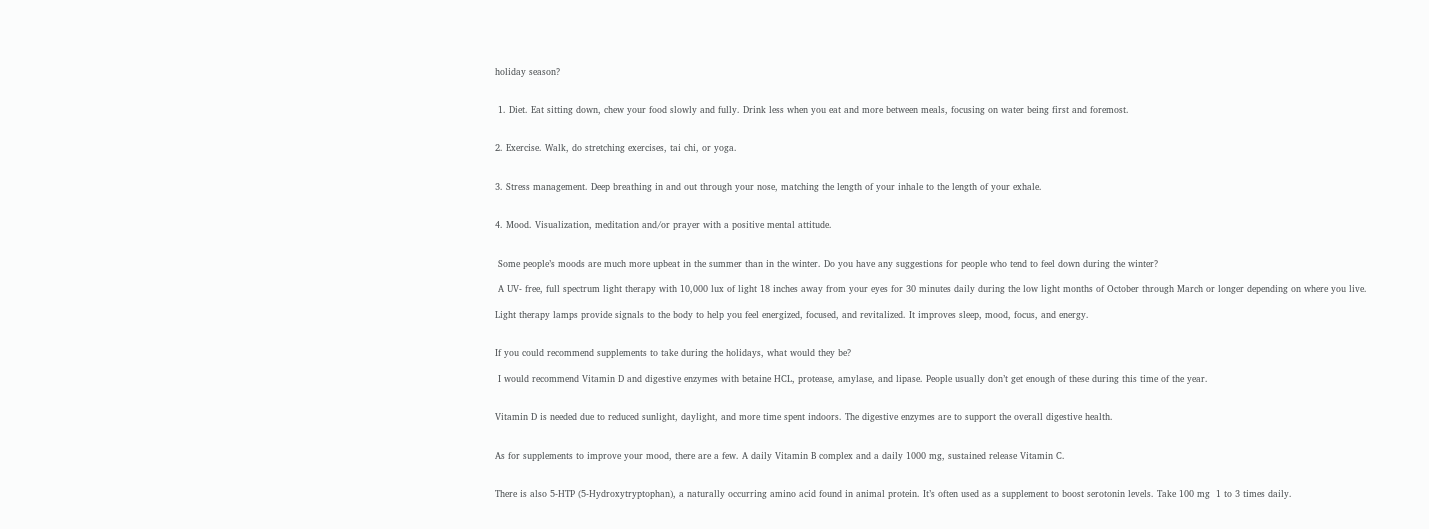holiday season?


 1. Diet. Eat sitting down, chew your food slowly and fully. Drink less when you eat and more between meals, focusing on water being first and foremost.


2. Exercise. Walk, do stretching exercises, tai chi, or yoga.


3. Stress management. Deep breathing in and out through your nose, matching the length of your inhale to the length of your exhale.


4. Mood. Visualization, meditation and/or prayer with a positive mental attitude.


 Some people’s moods are much more upbeat in the summer than in the winter. Do you have any suggestions for people who tend to feel down during the winter?

 A UV- free, full spectrum light therapy with 10,000 lux of light 18 inches away from your eyes for 30 minutes daily during the low light months of October through March or longer depending on where you live.

Light therapy lamps provide signals to the body to help you feel energized, focused, and revitalized. It improves sleep, mood, focus, and energy.


If you could recommend supplements to take during the holidays, what would they be?

 I would recommend Vitamin D and digestive enzymes with betaine HCL, protease, amylase, and lipase. People usually don’t get enough of these during this time of the year.


Vitamin D is needed due to reduced sunlight, daylight, and more time spent indoors. The digestive enzymes are to support the overall digestive health.


As for supplements to improve your mood, there are a few. A daily Vitamin B complex and a daily 1000 mg, sustained release Vitamin C.


There is also 5-HTP (5-Hydroxytryptophan), a naturally occurring amino acid found in animal protein. It’s often used as a supplement to boost serotonin levels. Take 100 mg  1 to 3 times daily.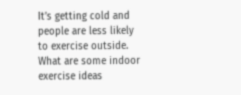It’s getting cold and people are less likely to exercise outside. What are some indoor exercise ideas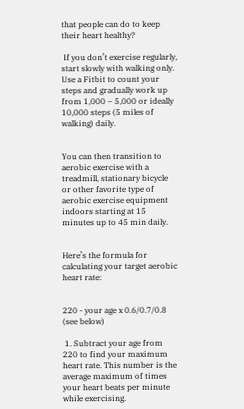that people can do to keep their heart healthy?

 If you don’t exercise regularly, start slowly with walking only. Use a Fitbit to count your steps and gradually work up from 1,000 – 5,000 or ideally 10,000 steps (5 miles of walking) daily.


You can then transition to aerobic exercise with a treadmill, stationary bicycle or other favorite type of aerobic exercise equipment indoors starting at 15 minutes up to 45 min daily.


Here’s the formula for calculating your target aerobic heart rate:


220 - your age x 0.6/0.7/0.8 (see below)

 1. Subtract your age from 220 to find your maximum heart rate. This number is the average maximum of times your heart beats per minute while exercising.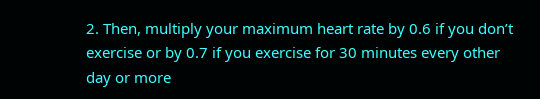2. Then, multiply your maximum heart rate by 0.6 if you don’t exercise or by 0.7 if you exercise for 30 minutes every other day or more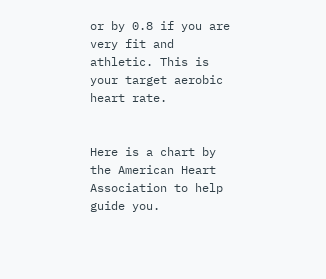or by 0.8 if you are very fit and athletic. This is your target aerobic heart rate.


Here is a chart by the American Heart Association to help guide you.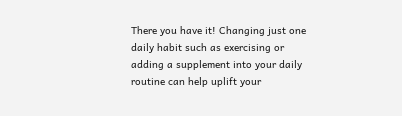There you have it! Changing just one daily habit such as exercising or adding a supplement into your daily routine can help uplift your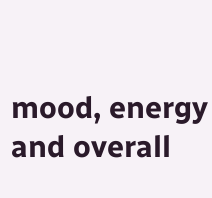mood, energy and overall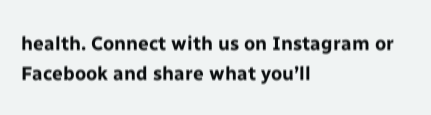health. Connect with us on Instagram or Facebook and share what you’ll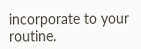incorporate to your routine.